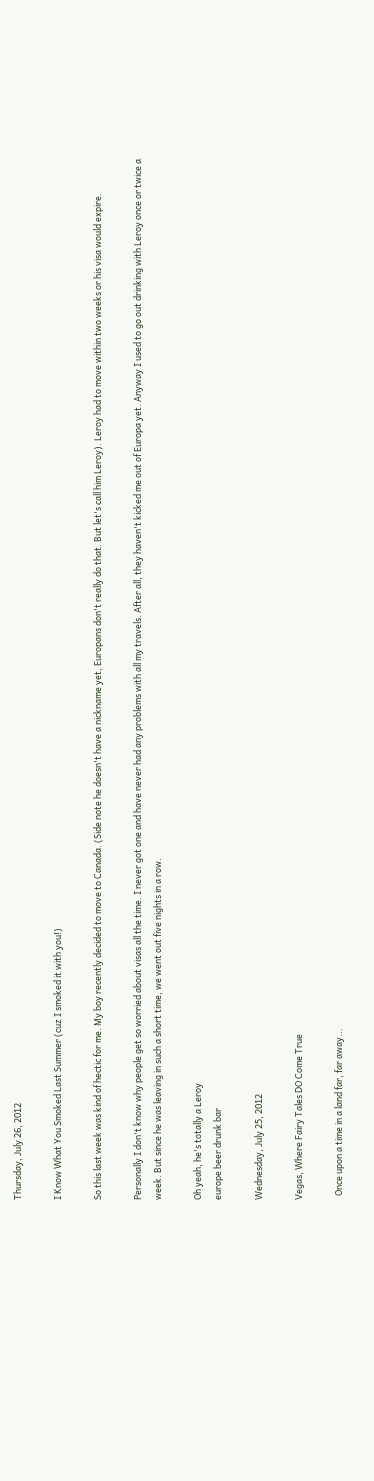Thursday, July 26, 2012

I Know What You Smoked Last Summer (cuz I smoked it with you!)

So this last week was kind of hectic for me. My boy recently decided to move to Canada. (Side note he doesn't have a nickname yet, Europans don't really do that. But let's call him Leroy). Leroy had to move within two weeks or his visa would expire.

Personally I don't know why people get so worried about visas all the time. I never got one and have never had any problems with all my travels. After all, they haven't kicked me out of Europa yet. Anyway I used to go out drinking with Leroy once or twice a week. But since he was leaving in such a short time, we went out five nights in a row.

Oh yeah, he's totally a Leroy
europe beer drunk bar

Wednesday, July 25, 2012

Vegas, Where Fairy Tales DO Come True

  Once upon a time in a land far, far away...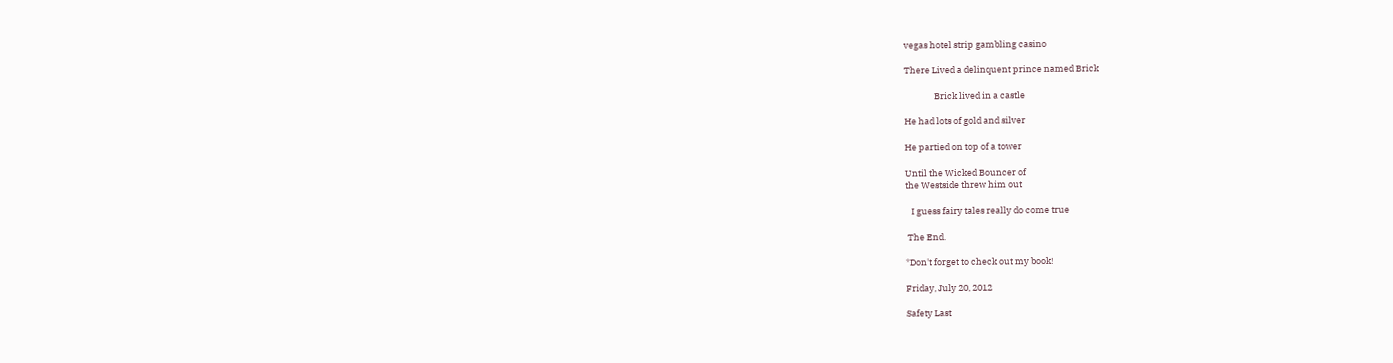vegas hotel strip gambling casino

There Lived a delinquent prince named Brick

               Brick lived in a castle

He had lots of gold and silver

He partied on top of a tower

Until the Wicked Bouncer of
the Westside threw him out

   I guess fairy tales really do come true

 The End.

*Don't forget to check out my book!

Friday, July 20, 2012

Safety Last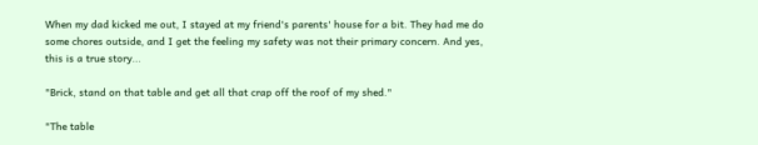When my dad kicked me out, I stayed at my friend's parents' house for a bit. They had me do some chores outside, and I get the feeling my safety was not their primary concern. And yes, this is a true story...

"Brick, stand on that table and get all that crap off the roof of my shed."

"The table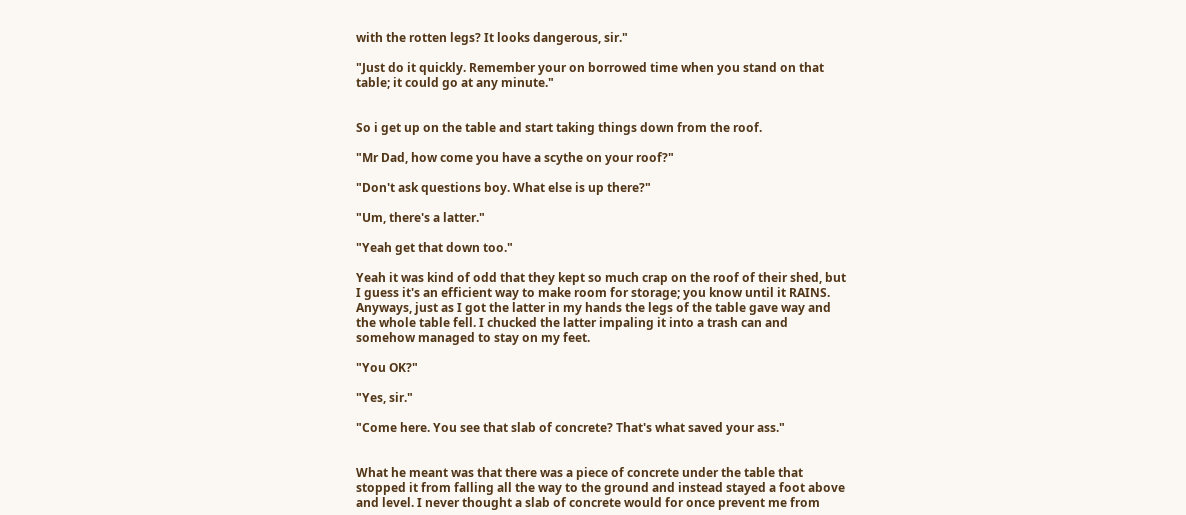with the rotten legs? It looks dangerous, sir."

"Just do it quickly. Remember your on borrowed time when you stand on that table; it could go at any minute."


So i get up on the table and start taking things down from the roof.

"Mr Dad, how come you have a scythe on your roof?"

"Don't ask questions boy. What else is up there?"

"Um, there's a latter."

"Yeah get that down too."

Yeah it was kind of odd that they kept so much crap on the roof of their shed, but I guess it's an efficient way to make room for storage; you know until it RAINS. Anyways, just as I got the latter in my hands the legs of the table gave way and the whole table fell. I chucked the latter impaling it into a trash can and somehow managed to stay on my feet.

"You OK?"

"Yes, sir."

"Come here. You see that slab of concrete? That's what saved your ass."


What he meant was that there was a piece of concrete under the table that stopped it from falling all the way to the ground and instead stayed a foot above and level. I never thought a slab of concrete would for once prevent me from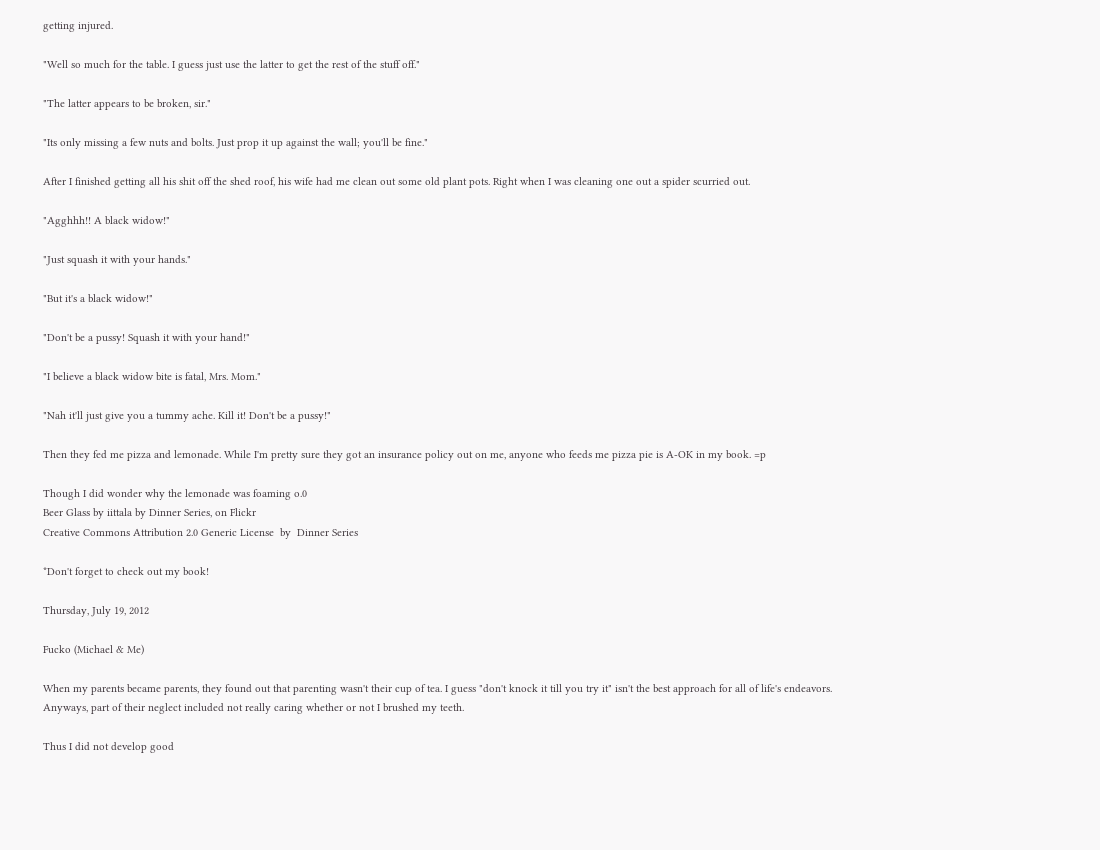getting injured.

"Well so much for the table. I guess just use the latter to get the rest of the stuff off."

"The latter appears to be broken, sir."

"Its only missing a few nuts and bolts. Just prop it up against the wall; you'll be fine."

After I finished getting all his shit off the shed roof, his wife had me clean out some old plant pots. Right when I was cleaning one out a spider scurried out.

"Agghhh!! A black widow!"

"Just squash it with your hands."

"But it's a black widow!"

"Don't be a pussy! Squash it with your hand!"

"I believe a black widow bite is fatal, Mrs. Mom."

"Nah it'll just give you a tummy ache. Kill it! Don't be a pussy!"

Then they fed me pizza and lemonade. While I'm pretty sure they got an insurance policy out on me, anyone who feeds me pizza pie is A-OK in my book. =p

Though I did wonder why the lemonade was foaming o.0
Beer Glass by iittala by Dinner Series, on Flickr
Creative Commons Attribution 2.0 Generic License  by  Dinner Series

*Don't forget to check out my book!

Thursday, July 19, 2012

Fucko (Michael & Me)

When my parents became parents, they found out that parenting wasn't their cup of tea. I guess "don't knock it till you try it" isn't the best approach for all of life's endeavors. Anyways, part of their neglect included not really caring whether or not I brushed my teeth.

Thus I did not develop good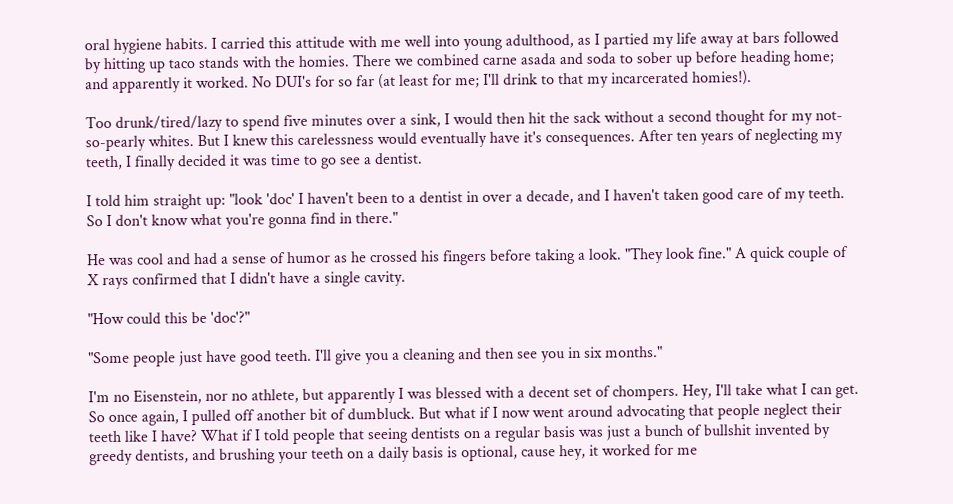oral hygiene habits. I carried this attitude with me well into young adulthood, as I partied my life away at bars followed by hitting up taco stands with the homies. There we combined carne asada and soda to sober up before heading home; and apparently it worked. No DUI's for so far (at least for me; I'll drink to that my incarcerated homies!).

Too drunk/tired/lazy to spend five minutes over a sink, I would then hit the sack without a second thought for my not-so-pearly whites. But I knew this carelessness would eventually have it's consequences. After ten years of neglecting my teeth, I finally decided it was time to go see a dentist.

I told him straight up: "look 'doc' I haven't been to a dentist in over a decade, and I haven't taken good care of my teeth. So I don't know what you're gonna find in there."

He was cool and had a sense of humor as he crossed his fingers before taking a look. "They look fine." A quick couple of X rays confirmed that I didn't have a single cavity.

"How could this be 'doc'?"

"Some people just have good teeth. I'll give you a cleaning and then see you in six months."

I'm no Eisenstein, nor no athlete, but apparently I was blessed with a decent set of chompers. Hey, I'll take what I can get. So once again, I pulled off another bit of dumbluck. But what if I now went around advocating that people neglect their teeth like I have? What if I told people that seeing dentists on a regular basis was just a bunch of bullshit invented by greedy dentists, and brushing your teeth on a daily basis is optional, cause hey, it worked for me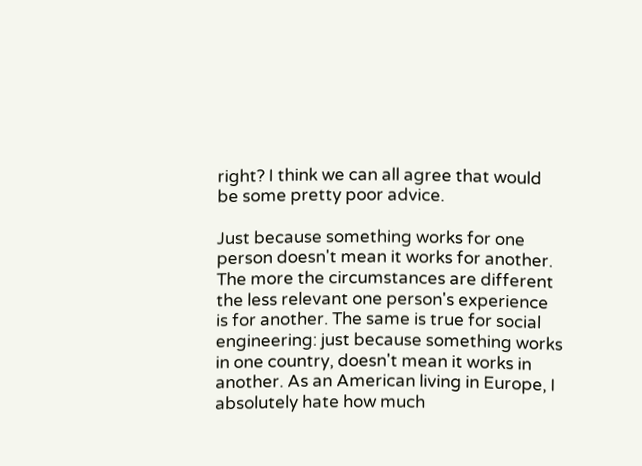right? I think we can all agree that would be some pretty poor advice.

Just because something works for one person doesn't mean it works for another. The more the circumstances are different the less relevant one person's experience is for another. The same is true for social engineering: just because something works in one country, doesn't mean it works in another. As an American living in Europe, I absolutely hate how much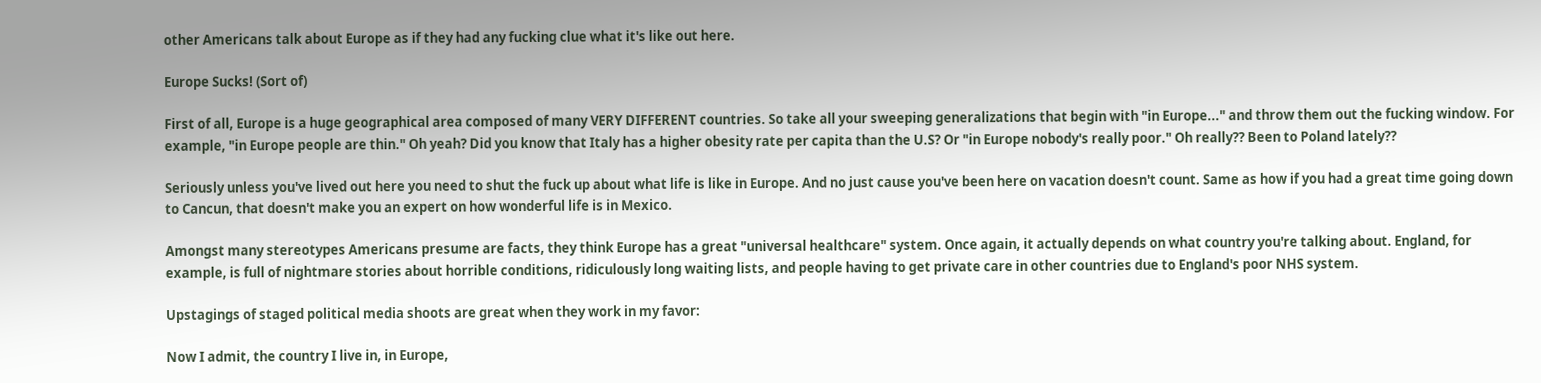other Americans talk about Europe as if they had any fucking clue what it's like out here.

Europe Sucks! (Sort of)

First of all, Europe is a huge geographical area composed of many VERY DIFFERENT countries. So take all your sweeping generalizations that begin with "in Europe..." and throw them out the fucking window. For example, "in Europe people are thin." Oh yeah? Did you know that Italy has a higher obesity rate per capita than the U.S? Or "in Europe nobody's really poor." Oh really?? Been to Poland lately??

Seriously unless you've lived out here you need to shut the fuck up about what life is like in Europe. And no just cause you've been here on vacation doesn't count. Same as how if you had a great time going down to Cancun, that doesn't make you an expert on how wonderful life is in Mexico.

Amongst many stereotypes Americans presume are facts, they think Europe has a great "universal healthcare" system. Once again, it actually depends on what country you're talking about. England, for example, is full of nightmare stories about horrible conditions, ridiculously long waiting lists, and people having to get private care in other countries due to England's poor NHS system.

Upstagings of staged political media shoots are great when they work in my favor:

Now I admit, the country I live in, in Europe,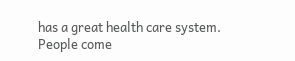has a great health care system. People come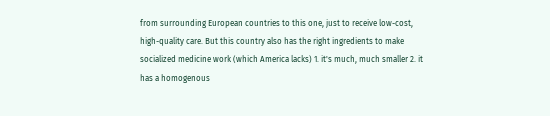from surrounding European countries to this one, just to receive low-cost, high-quality care. But this country also has the right ingredients to make socialized medicine work (which America lacks) 1. it's much, much smaller 2. it has a homogenous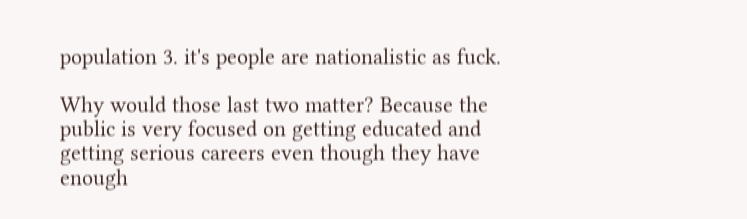population 3. it's people are nationalistic as fuck.

Why would those last two matter? Because the public is very focused on getting educated and getting serious careers even though they have enough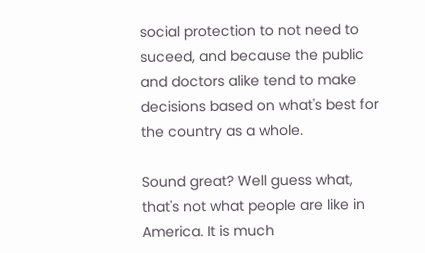social protection to not need to suceed, and because the public and doctors alike tend to make decisions based on what's best for the country as a whole.

Sound great? Well guess what, that's not what people are like in America. It is much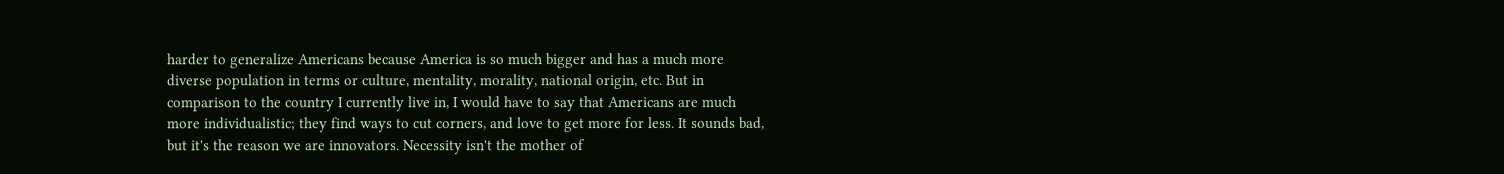harder to generalize Americans because America is so much bigger and has a much more diverse population in terms or culture, mentality, morality, national origin, etc. But in comparison to the country I currently live in, I would have to say that Americans are much more individualistic; they find ways to cut corners, and love to get more for less. It sounds bad, but it's the reason we are innovators. Necessity isn't the mother of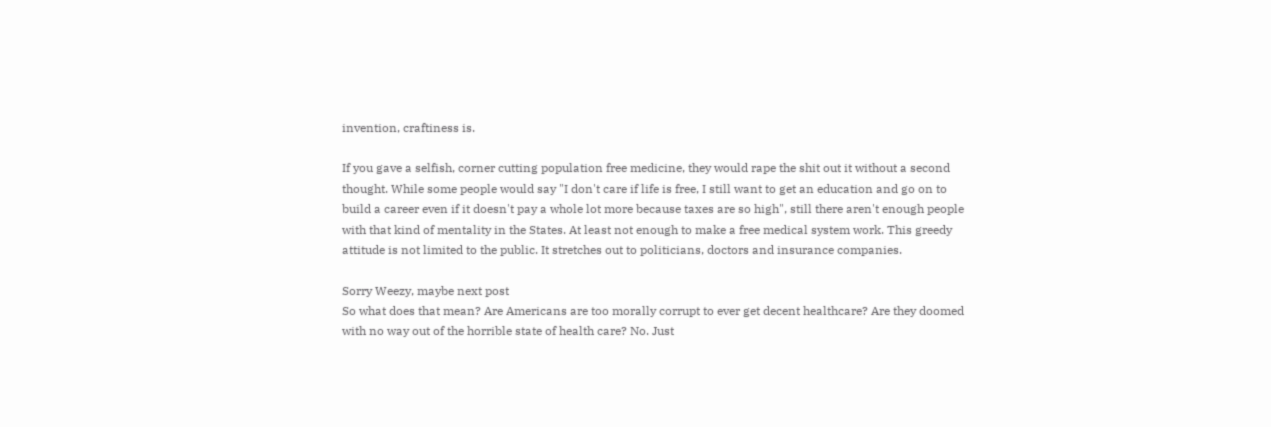invention, craftiness is.

If you gave a selfish, corner cutting population free medicine, they would rape the shit out it without a second thought. While some people would say "I don't care if life is free, I still want to get an education and go on to build a career even if it doesn't pay a whole lot more because taxes are so high", still there aren't enough people with that kind of mentality in the States. At least not enough to make a free medical system work. This greedy attitude is not limited to the public. It stretches out to politicians, doctors and insurance companies.

Sorry Weezy, maybe next post
So what does that mean? Are Americans are too morally corrupt to ever get decent healthcare? Are they doomed with no way out of the horrible state of health care? No. Just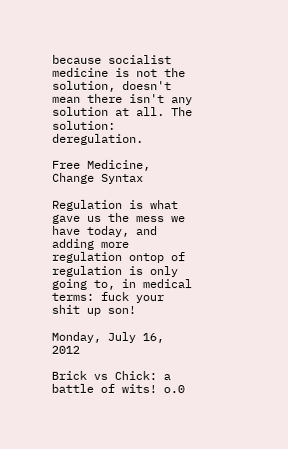because socialist medicine is not the solution, doesn't mean there isn't any solution at all. The solution: deregulation.

Free Medicine, Change Syntax

Regulation is what gave us the mess we have today, and adding more regulation ontop of regulation is only going to, in medical terms: fuck your shit up son!

Monday, July 16, 2012

Brick vs Chick: a battle of wits! o.0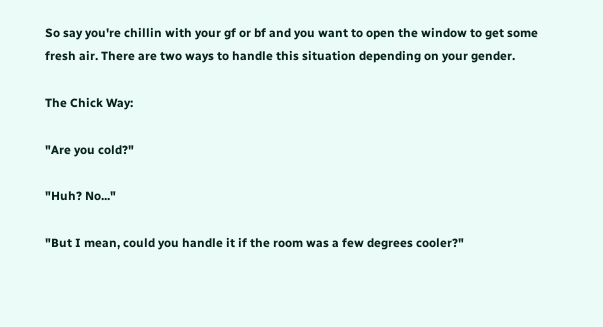So say you're chillin with your gf or bf and you want to open the window to get some fresh air. There are two ways to handle this situation depending on your gender.

The Chick Way:

"Are you cold?"

"Huh? No..."

"But I mean, could you handle it if the room was a few degrees cooler?"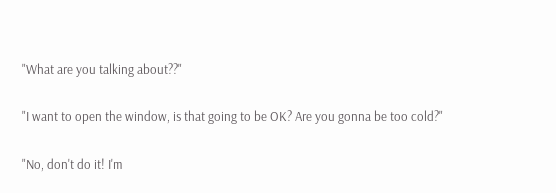"What are you talking about??"

"I want to open the window, is that going to be OK? Are you gonna be too cold?"

"No, don't do it! I'm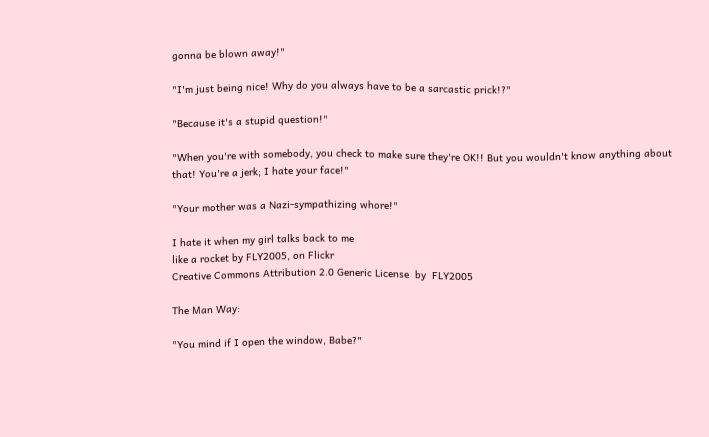gonna be blown away!"

"I'm just being nice! Why do you always have to be a sarcastic prick!?"

"Because it's a stupid question!"

"When you're with somebody, you check to make sure they're OK!! But you wouldn't know anything about that! You're a jerk; I hate your face!"

"Your mother was a Nazi-sympathizing whore!"

I hate it when my girl talks back to me
like a rocket by FLY2005, on Flickr
Creative Commons Attribution 2.0 Generic License  by  FLY2005

The Man Way:

"You mind if I open the window, Babe?"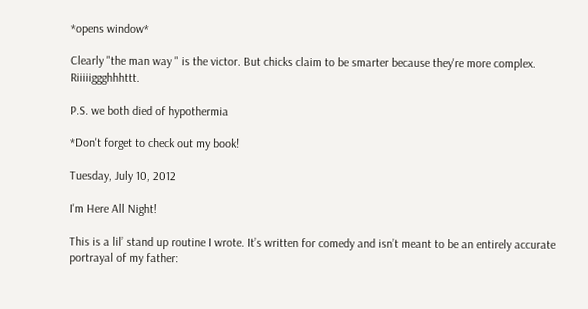*opens window*

Clearly "the man way " is the victor. But chicks claim to be smarter because they're more complex. Riiiiiggghhhttt.

P.S. we both died of hypothermia

*Don't forget to check out my book!

Tuesday, July 10, 2012

I'm Here All Night!

This is a lil’ stand up routine I wrote. It’s written for comedy and isn’t meant to be an entirely accurate portrayal of my father: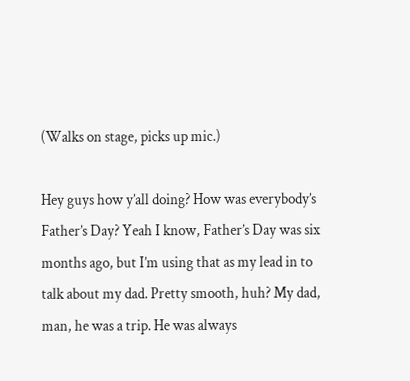(Walks on stage, picks up mic.)

Hey guys how y’all doing? How was everybody’s Father’s Day? Yeah I know, Father’s Day was six months ago, but I’m using that as my lead in to talk about my dad. Pretty smooth, huh? My dad, man, he was a trip. He was always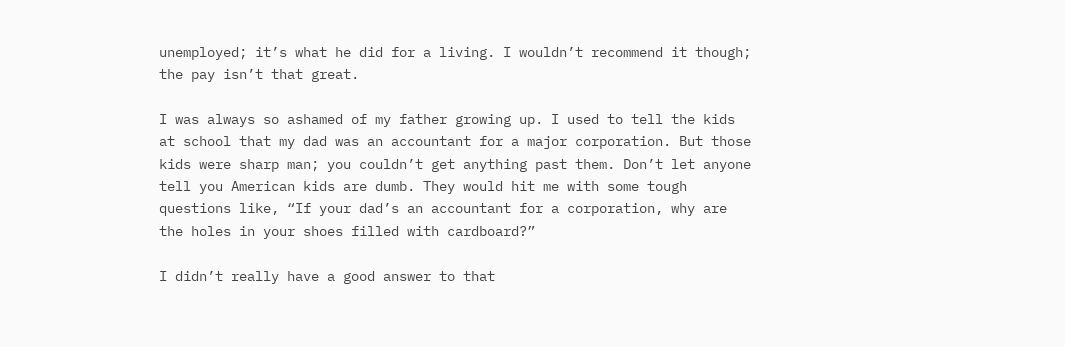unemployed; it’s what he did for a living. I wouldn’t recommend it though; the pay isn’t that great.

I was always so ashamed of my father growing up. I used to tell the kids at school that my dad was an accountant for a major corporation. But those kids were sharp man; you couldn’t get anything past them. Don’t let anyone tell you American kids are dumb. They would hit me with some tough questions like, “If your dad’s an accountant for a corporation, why are the holes in your shoes filled with cardboard?”

I didn’t really have a good answer to that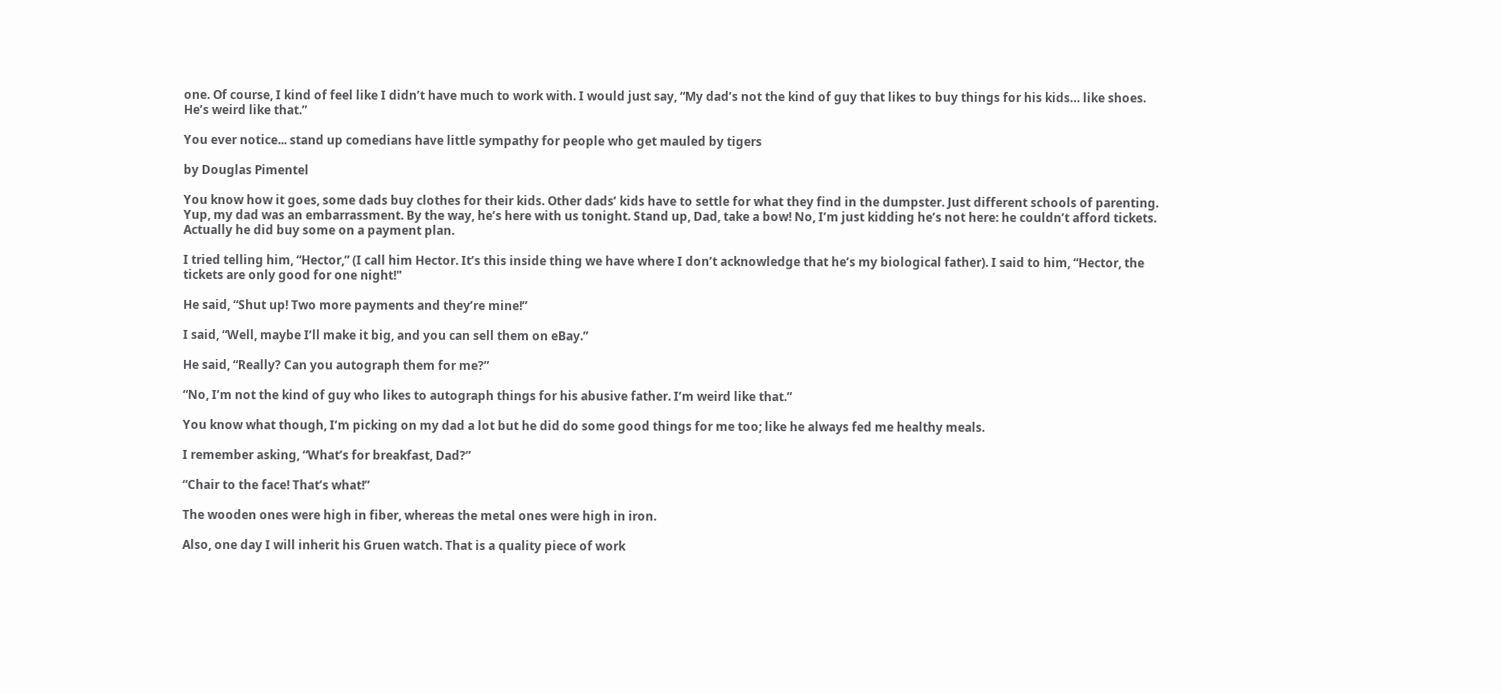one. Of course, I kind of feel like I didn’t have much to work with. I would just say, “My dad’s not the kind of guy that likes to buy things for his kids… like shoes. He’s weird like that.”

You ever notice... stand up comedians have little sympathy for people who get mauled by tigers

by Douglas Pimentel

You know how it goes, some dads buy clothes for their kids. Other dads’ kids have to settle for what they find in the dumpster. Just different schools of parenting. Yup, my dad was an embarrassment. By the way, he’s here with us tonight. Stand up, Dad, take a bow! No, I’m just kidding he’s not here: he couldn’t afford tickets. Actually he did buy some on a payment plan.

I tried telling him, “Hector,” (I call him Hector. It’s this inside thing we have where I don’t acknowledge that he’s my biological father). I said to him, “Hector, the tickets are only good for one night!"

He said, “Shut up! Two more payments and they’re mine!”

I said, “Well, maybe I’ll make it big, and you can sell them on eBay.”

He said, “Really? Can you autograph them for me?”

“No, I’m not the kind of guy who likes to autograph things for his abusive father. I’m weird like that.”

You know what though, I’m picking on my dad a lot but he did do some good things for me too; like he always fed me healthy meals.

I remember asking, “What’s for breakfast, Dad?”

“Chair to the face! That’s what!”

The wooden ones were high in fiber, whereas the metal ones were high in iron.

Also, one day I will inherit his Gruen watch. That is a quality piece of work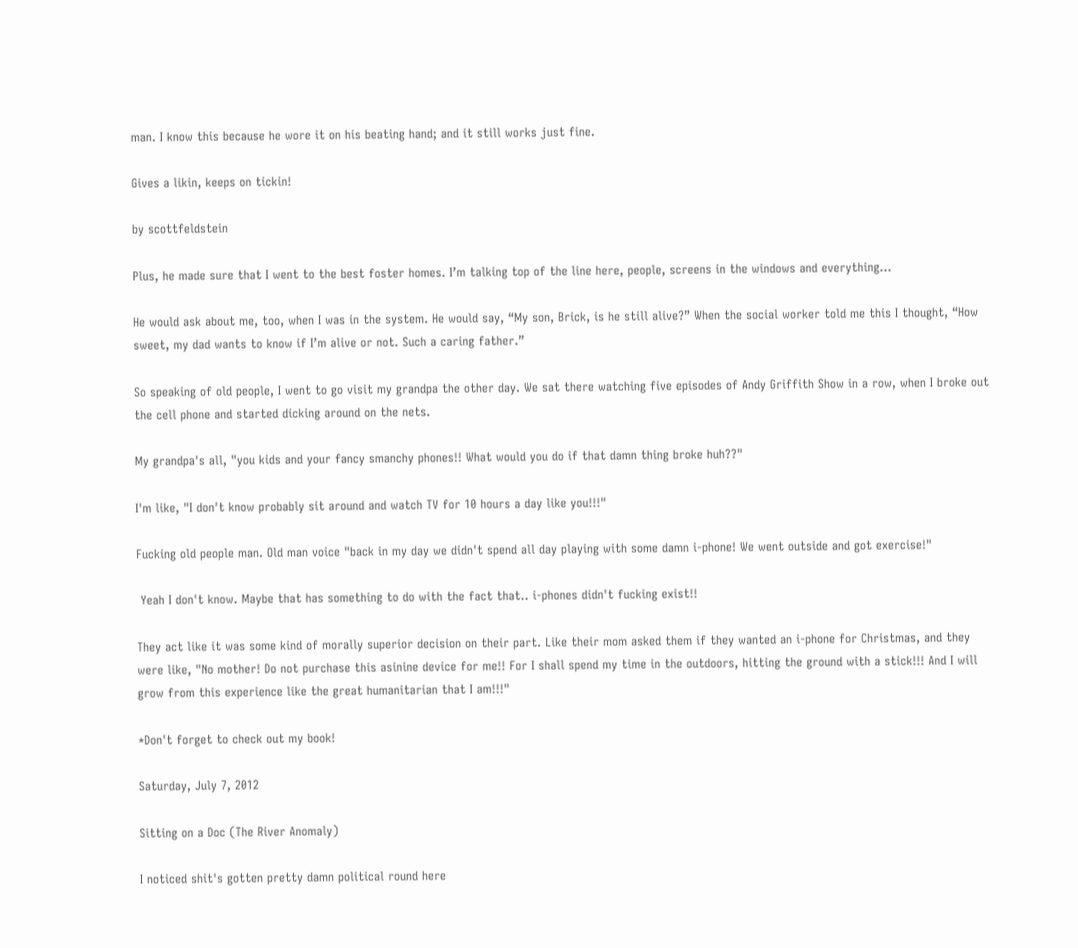man. I know this because he wore it on his beating hand; and it still works just fine.

Gives a likin, keeps on tickin!

by scottfeldstein

Plus, he made sure that I went to the best foster homes. I’m talking top of the line here, people, screens in the windows and everything…

He would ask about me, too, when I was in the system. He would say, “My son, Brick, is he still alive?” When the social worker told me this I thought, “How sweet, my dad wants to know if I’m alive or not. Such a caring father.”

So speaking of old people, I went to go visit my grandpa the other day. We sat there watching five episodes of Andy Griffith Show in a row, when I broke out the cell phone and started dicking around on the nets.

My grandpa's all, "you kids and your fancy smanchy phones!! What would you do if that damn thing broke huh??"

I'm like, "I don't know probably sit around and watch TV for 10 hours a day like you!!!"

Fucking old people man. Old man voice "back in my day we didn't spend all day playing with some damn i-phone! We went outside and got exercise!"

 Yeah I don't know. Maybe that has something to do with the fact that.. i-phones didn't fucking exist!!

They act like it was some kind of morally superior decision on their part. Like their mom asked them if they wanted an i-phone for Christmas, and they were like, "No mother! Do not purchase this asinine device for me!! For I shall spend my time in the outdoors, hitting the ground with a stick!!! And I will grow from this experience like the great humanitarian that I am!!!"

*Don't forget to check out my book!

Saturday, July 7, 2012

Sitting on a Doc (The River Anomaly)

I noticed shit's gotten pretty damn political round here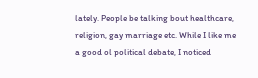lately. People be talking bout healthcare, religion, gay marriage etc. While I like me a good ol political debate, I noticed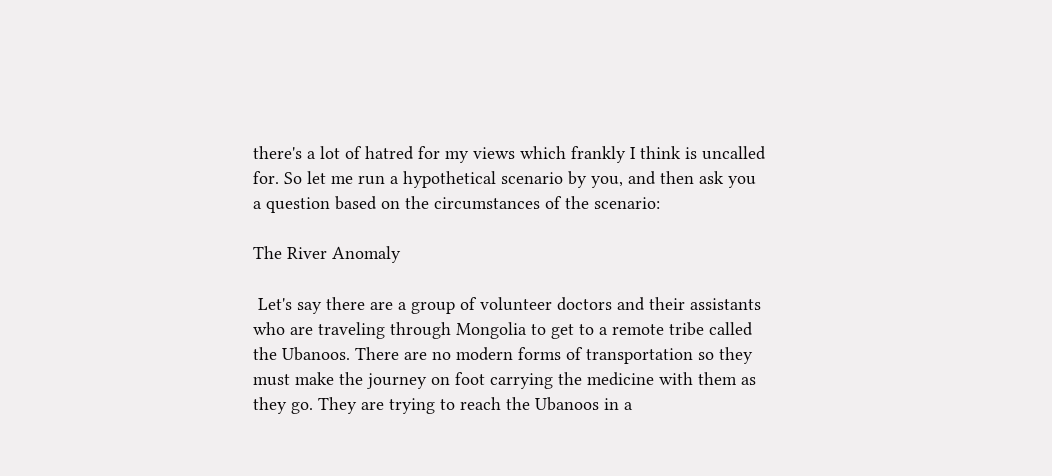there's a lot of hatred for my views which frankly I think is uncalled for. So let me run a hypothetical scenario by you, and then ask you a question based on the circumstances of the scenario:

The River Anomaly

 Let's say there are a group of volunteer doctors and their assistants who are traveling through Mongolia to get to a remote tribe called the Ubanoos. There are no modern forms of transportation so they must make the journey on foot carrying the medicine with them as they go. They are trying to reach the Ubanoos in a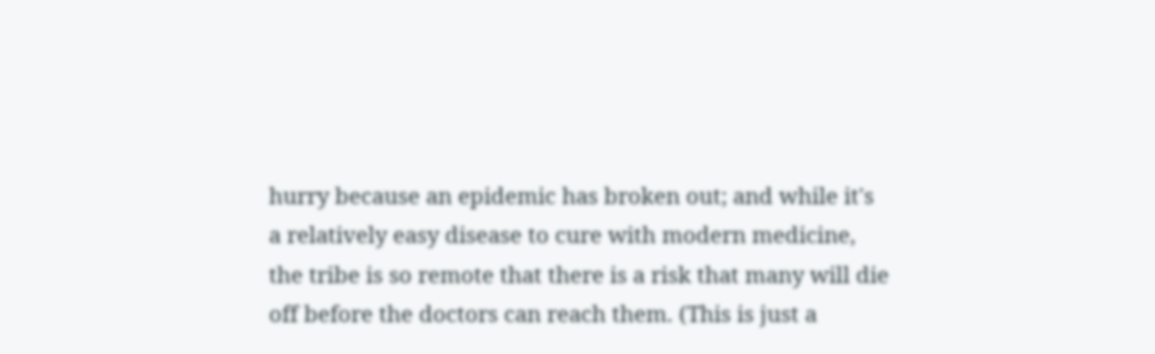hurry because an epidemic has broken out; and while it's a relatively easy disease to cure with modern medicine, the tribe is so remote that there is a risk that many will die off before the doctors can reach them. (This is just a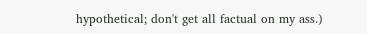hypothetical; don't get all factual on my ass.)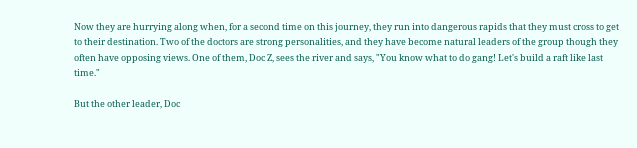Now they are hurrying along when, for a second time on this journey, they run into dangerous rapids that they must cross to get to their destination. Two of the doctors are strong personalities, and they have become natural leaders of the group though they often have opposing views. One of them, Doc Z, sees the river and says, "You know what to do gang! Let's build a raft like last time."

But the other leader, Doc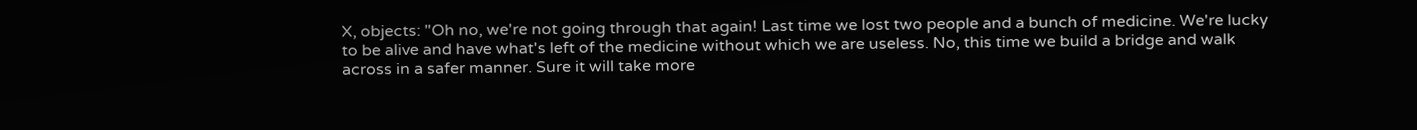X, objects: "Oh no, we're not going through that again! Last time we lost two people and a bunch of medicine. We're lucky to be alive and have what's left of the medicine without which we are useless. No, this time we build a bridge and walk across in a safer manner. Sure it will take more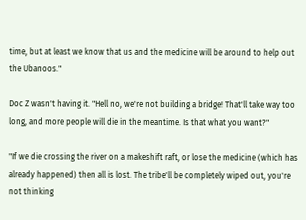time, but at least we know that us and the medicine will be around to help out the Ubanoos."

Doc Z wasn't having it. "Hell no, we're not building a bridge! That'll take way too long, and more people will die in the meantime. Is that what you want?"

"If we die crossing the river on a makeshift raft, or lose the medicine (which has already happened) then all is lost. The tribe'll be completely wiped out, you're not thinking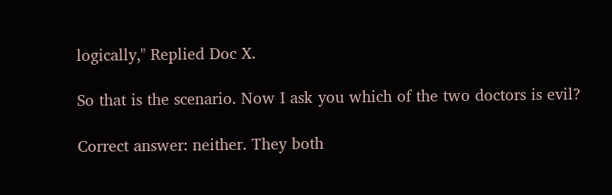logically," Replied Doc X.

So that is the scenario. Now I ask you which of the two doctors is evil?

Correct answer: neither. They both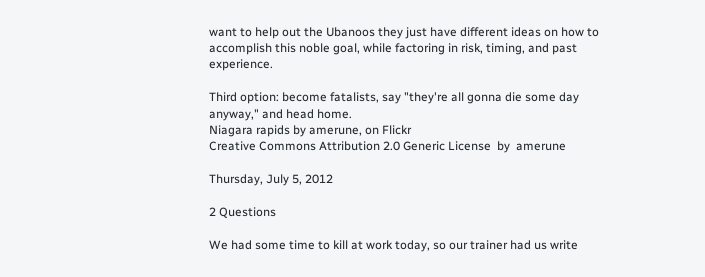want to help out the Ubanoos they just have different ideas on how to accomplish this noble goal, while factoring in risk, timing, and past experience.

Third option: become fatalists, say "they're all gonna die some day anyway," and head home.
Niagara rapids by amerune, on Flickr
Creative Commons Attribution 2.0 Generic License  by  amerune

Thursday, July 5, 2012

2 Questions

We had some time to kill at work today, so our trainer had us write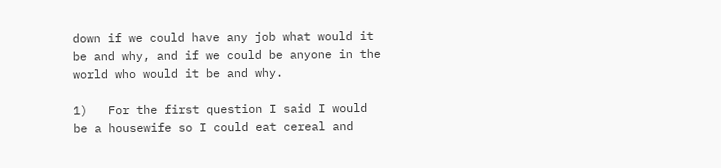down if we could have any job what would it be and why, and if we could be anyone in the world who would it be and why.

1)   For the first question I said I would be a housewife so I could eat cereal and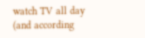watch TV all day (and according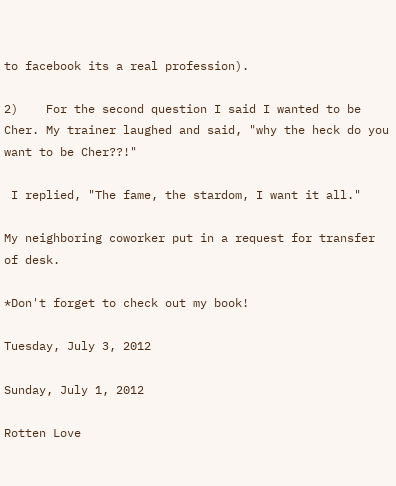to facebook its a real profession).

2)    For the second question I said I wanted to be Cher. My trainer laughed and said, "why the heck do you want to be Cher??!"

 I replied, "The fame, the stardom, I want it all."

My neighboring coworker put in a request for transfer of desk.

*Don't forget to check out my book!

Tuesday, July 3, 2012

Sunday, July 1, 2012

Rotten Love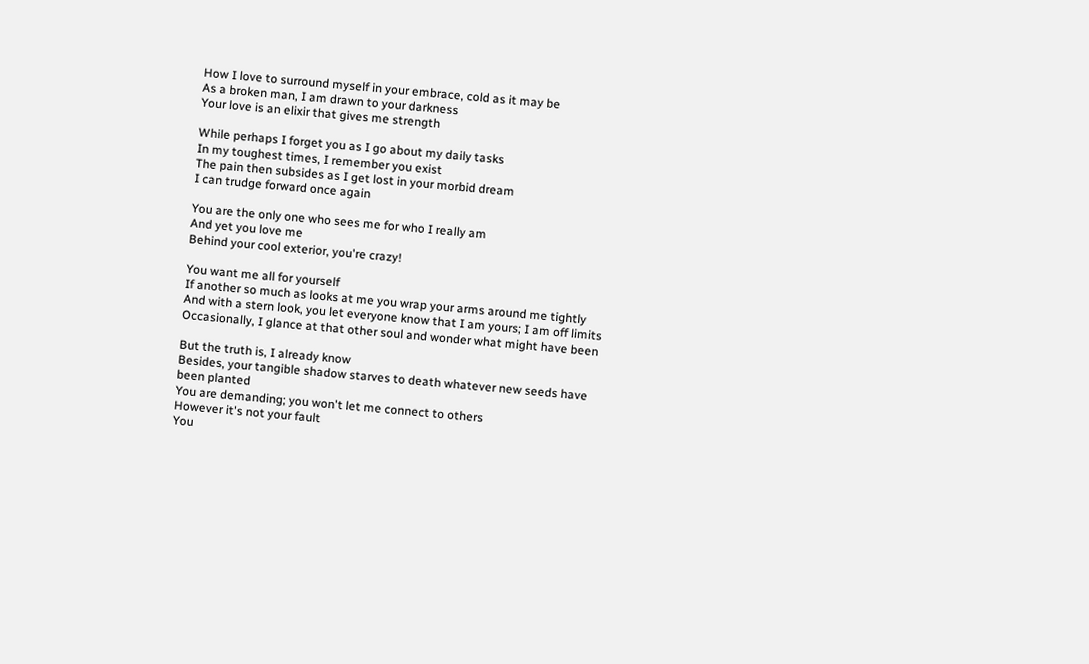How I love to surround myself in your embrace, cold as it may be
As a broken man, I am drawn to your darkness
Your love is an elixir that gives me strength

While perhaps I forget you as I go about my daily tasks
In my toughest times, I remember you exist
The pain then subsides as I get lost in your morbid dream
I can trudge forward once again

You are the only one who sees me for who I really am
And yet you love me
Behind your cool exterior, you're crazy!

You want me all for yourself
If another so much as looks at me you wrap your arms around me tightly
And with a stern look, you let everyone know that I am yours; I am off limits
Occasionally, I glance at that other soul and wonder what might have been

But the truth is, I already know
Besides, your tangible shadow starves to death whatever new seeds have been planted
You are demanding; you won't let me connect to others
However it's not your fault
You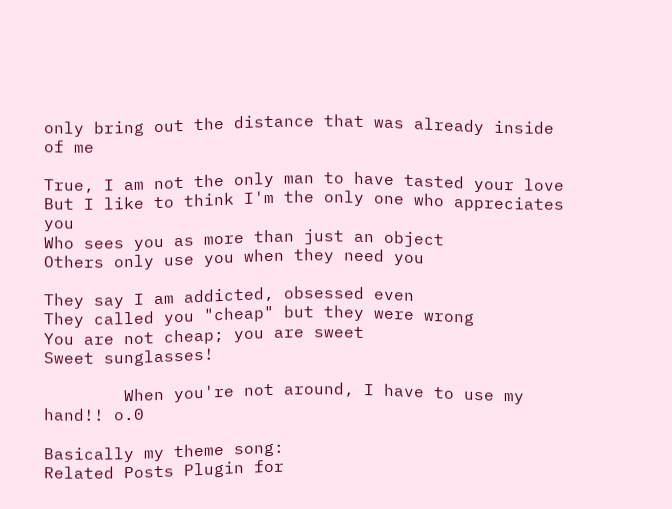only bring out the distance that was already inside of me

True, I am not the only man to have tasted your love
But I like to think I'm the only one who appreciates you
Who sees you as more than just an object
Others only use you when they need you

They say I am addicted, obsessed even
They called you "cheap" but they were wrong
You are not cheap; you are sweet
Sweet sunglasses!

        When you're not around, I have to use my hand!! o.0

Basically my theme song:
Related Posts Plugin for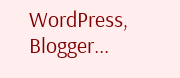WordPress, Blogger...